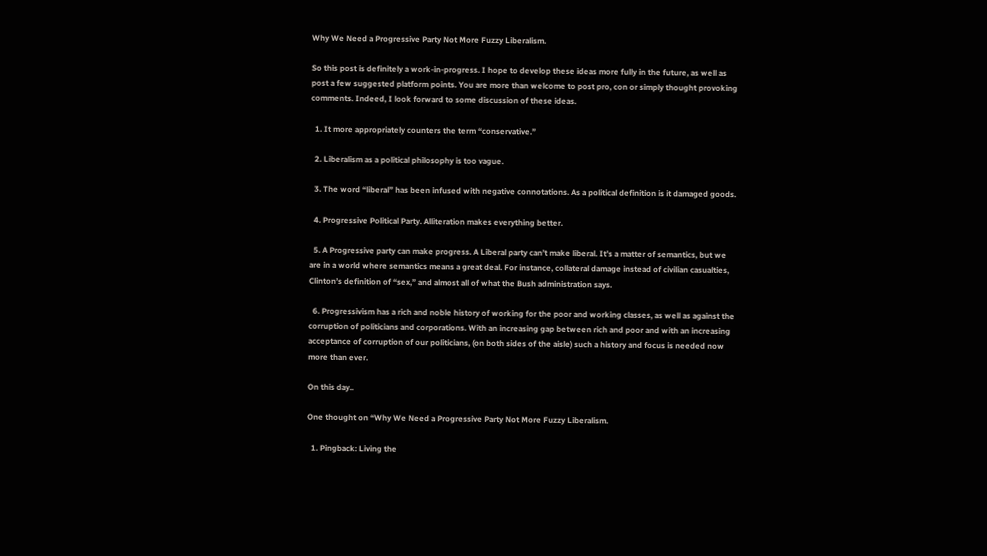Why We Need a Progressive Party Not More Fuzzy Liberalism.

So this post is definitely a work-in-progress. I hope to develop these ideas more fully in the future, as well as post a few suggested platform points. You are more than welcome to post pro, con or simply thought provoking comments. Indeed, I look forward to some discussion of these ideas.

  1. It more appropriately counters the term “conservative.”

  2. Liberalism as a political philosophy is too vague.

  3. The word “liberal” has been infused with negative connotations. As a political definition is it damaged goods.

  4. Progressive Political Party. Alliteration makes everything better.

  5. A Progressive party can make progress. A Liberal party can’t make liberal. It’s a matter of semantics, but we are in a world where semantics means a great deal. For instance, collateral damage instead of civilian casualties, Clinton’s definition of “sex,” and almost all of what the Bush administration says.

  6. Progressivism has a rich and noble history of working for the poor and working classes, as well as against the corruption of politicians and corporations. With an increasing gap between rich and poor and with an increasing acceptance of corruption of our politicians, (on both sides of the aisle) such a history and focus is needed now more than ever.

On this day..

One thought on “Why We Need a Progressive Party Not More Fuzzy Liberalism.

  1. Pingback: Living the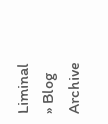Liminal » Blog Archive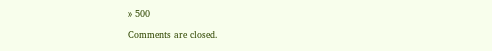» 500

Comments are closed.